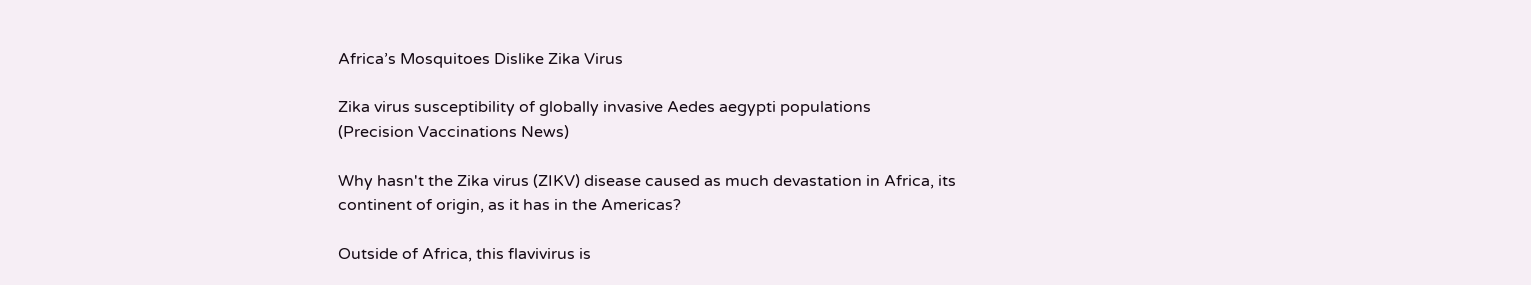Africa’s Mosquitoes Dislike Zika Virus

Zika virus susceptibility of globally invasive Aedes aegypti populations
(Precision Vaccinations News)

Why hasn't the Zika virus (ZIKV) disease caused as much devastation in Africa, its continent of origin, as it has in the Americas?

Outside of Africa, this flavivirus is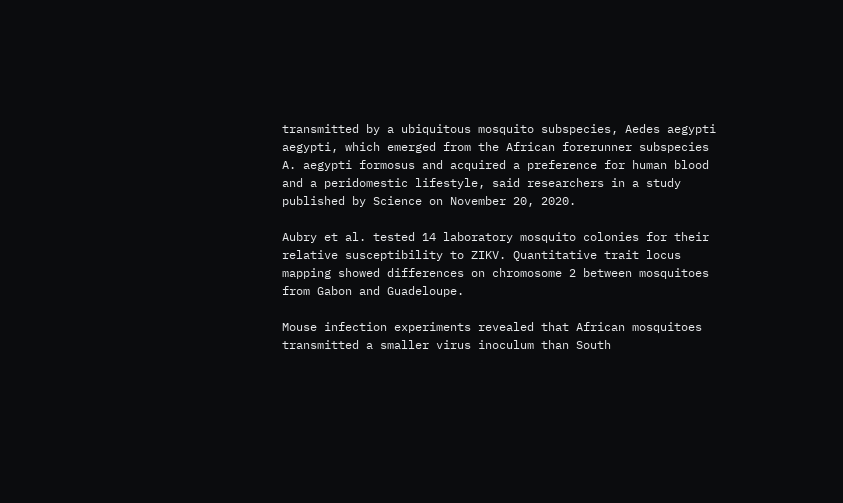transmitted by a ubiquitous mosquito subspecies, Aedes aegypti aegypti, which emerged from the African forerunner subspecies A. aegypti formosus and acquired a preference for human blood and a peridomestic lifestyle, said researchers in a study published by Science on November 20, 2020.

Aubry et al. tested 14 laboratory mosquito colonies for their relative susceptibility to ZIKV. Quantitative trait locus mapping showed differences on chromosome 2 between mosquitoes from Gabon and Guadeloupe.

Mouse infection experiments revealed that African mosquitoes transmitted a smaller virus inoculum than South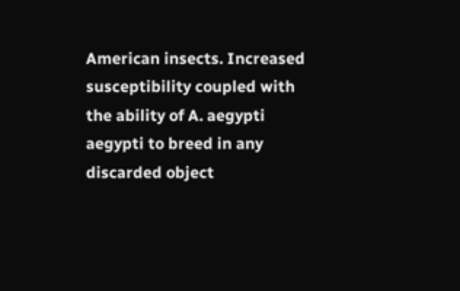American insects. Increased susceptibility coupled with the ability of A. aegypti aegypti to breed in any discarded object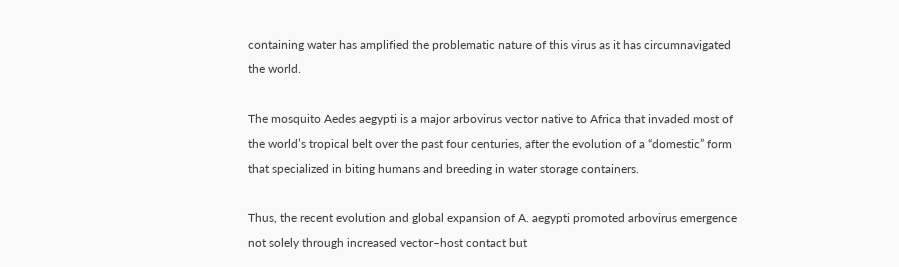containing water has amplified the problematic nature of this virus as it has circumnavigated the world.

The mosquito Aedes aegypti is a major arbovirus vector native to Africa that invaded most of the world’s tropical belt over the past four centuries, after the evolution of a “domestic” form that specialized in biting humans and breeding in water storage containers.

Thus, the recent evolution and global expansion of A. aegypti promoted arbovirus emergence not solely through increased vector–host contact but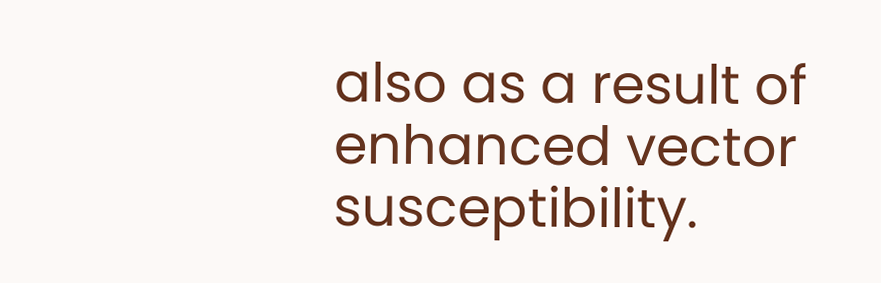also as a result of enhanced vector susceptibility.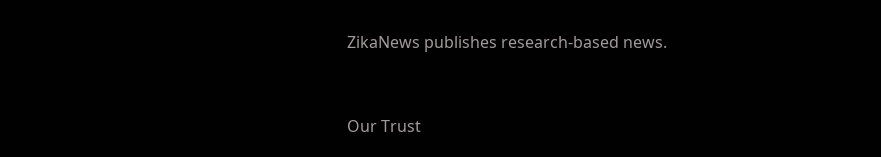ZikaNews publishes research-based news.



Our Trust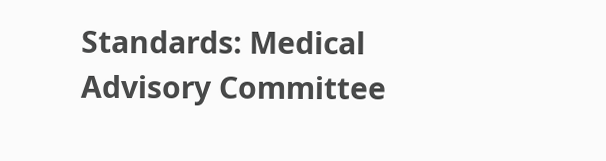Standards: Medical Advisory Committee